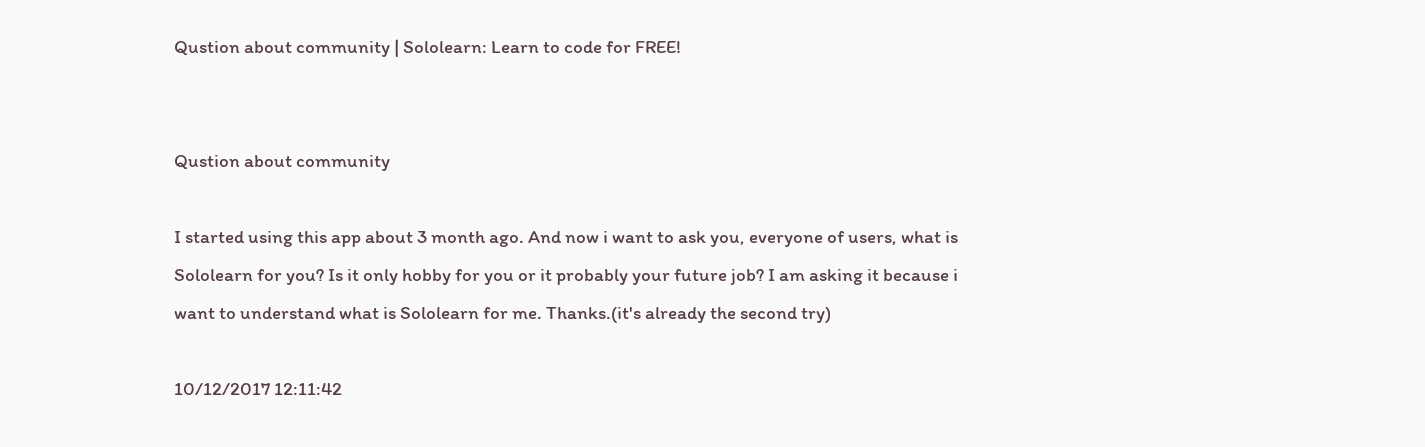Qustion about community | Sololearn: Learn to code for FREE!


Qustion about community

I started using this app about 3 month ago. And now i want to ask you, everyone of users, what is Sololearn for you? Is it only hobby for you or it probably your future job? I am asking it because i want to understand what is Sololearn for me. Thanks.(it's already the second try)

10/12/2017 12:11:42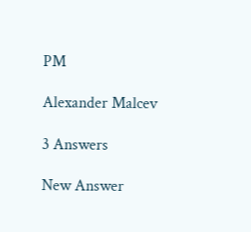PM

Alexander Malcev

3 Answers

New Answer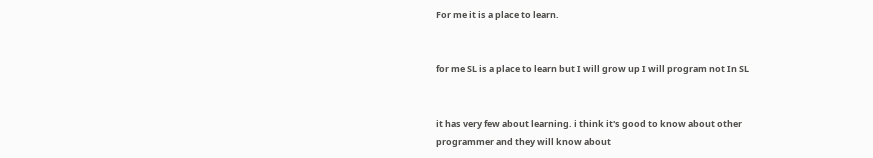For me it is a place to learn.


for me SL is a place to learn but I will grow up I will program not In SL


it has very few about learning. i think it's good to know about other programmer and they will know about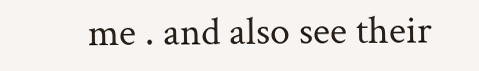me . and also see their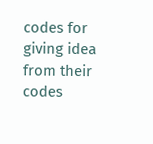codes for giving idea from their codes